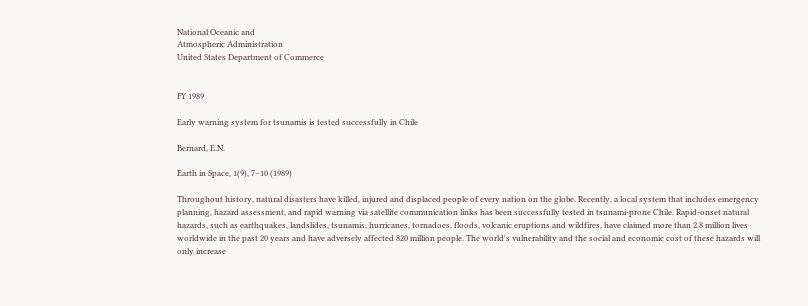National Oceanic and
Atmospheric Administration
United States Department of Commerce


FY 1989

Early warning system for tsunamis is tested successfully in Chile

Bernard, E.N.

Earth in Space, 1(9), 7–10 (1989)

Throughout history, natural disasters have killed, injured and displaced people of every nation on the globe. Recently, a local system that includes emergency planning, hazard assessment, and rapid warning via satellite communication links has been successfully tested in tsunami-prone Chile. Rapid-onset natural hazards, such as earthquakes, landslides, tsunamis, hurricanes, tornadoes, floods, volcanic eruptions and wildfires, have claimed more than 2.8 million lives worldwide in the past 20 years and have adversely affected 820 million people. The world's vulnerability and the social and economic cost of these hazards will only increase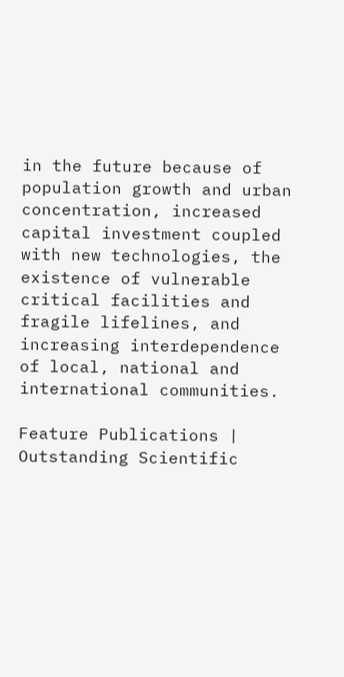in the future because of population growth and urban concentration, increased capital investment coupled with new technologies, the existence of vulnerable critical facilities and fragile lifelines, and increasing interdependence of local, national and international communities.

Feature Publications | Outstanding Scientific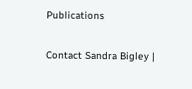Publications

Contact Sandra Bigley |